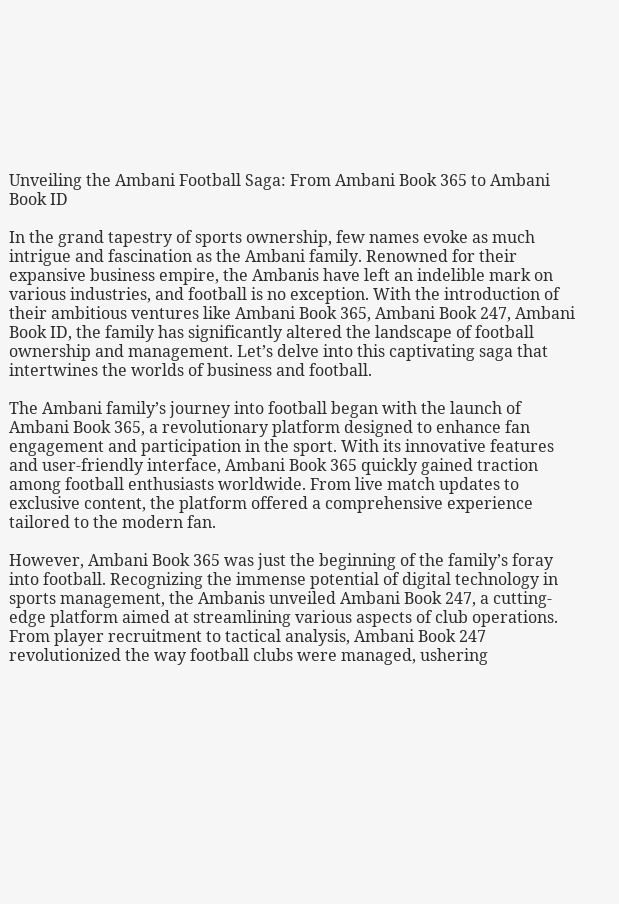Unveiling the Ambani Football Saga: From Ambani Book 365 to Ambani Book ID

In the grand tapestry of sports ownership, few names evoke as much intrigue and fascination as the Ambani family. Renowned for their expansive business empire, the Ambanis have left an indelible mark on various industries, and football is no exception. With the introduction of their ambitious ventures like Ambani Book 365, Ambani Book 247, Ambani Book ID, the family has significantly altered the landscape of football ownership and management. Let’s delve into this captivating saga that intertwines the worlds of business and football.

The Ambani family’s journey into football began with the launch of Ambani Book 365, a revolutionary platform designed to enhance fan engagement and participation in the sport. With its innovative features and user-friendly interface, Ambani Book 365 quickly gained traction among football enthusiasts worldwide. From live match updates to exclusive content, the platform offered a comprehensive experience tailored to the modern fan.

However, Ambani Book 365 was just the beginning of the family’s foray into football. Recognizing the immense potential of digital technology in sports management, the Ambanis unveiled Ambani Book 247, a cutting-edge platform aimed at streamlining various aspects of club operations. From player recruitment to tactical analysis, Ambani Book 247 revolutionized the way football clubs were managed, ushering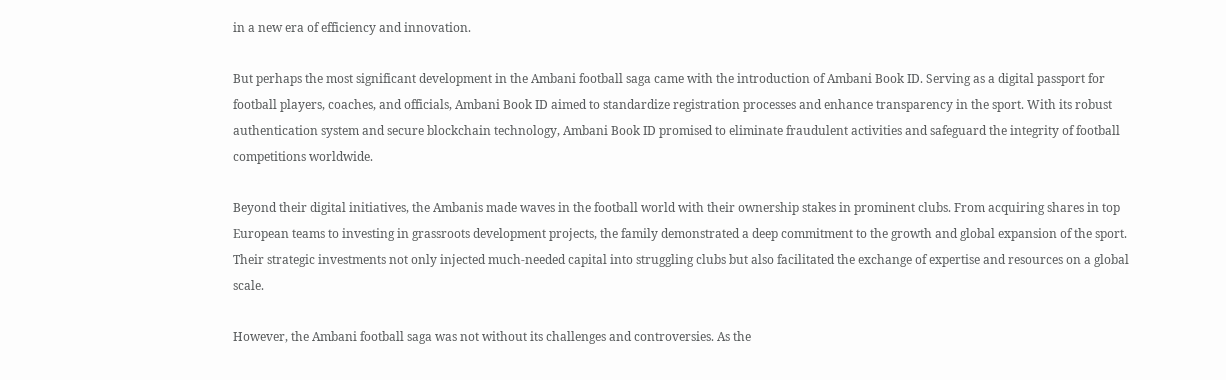in a new era of efficiency and innovation.

But perhaps the most significant development in the Ambani football saga came with the introduction of Ambani Book ID. Serving as a digital passport for football players, coaches, and officials, Ambani Book ID aimed to standardize registration processes and enhance transparency in the sport. With its robust authentication system and secure blockchain technology, Ambani Book ID promised to eliminate fraudulent activities and safeguard the integrity of football competitions worldwide.

Beyond their digital initiatives, the Ambanis made waves in the football world with their ownership stakes in prominent clubs. From acquiring shares in top European teams to investing in grassroots development projects, the family demonstrated a deep commitment to the growth and global expansion of the sport. Their strategic investments not only injected much-needed capital into struggling clubs but also facilitated the exchange of expertise and resources on a global scale.

However, the Ambani football saga was not without its challenges and controversies. As the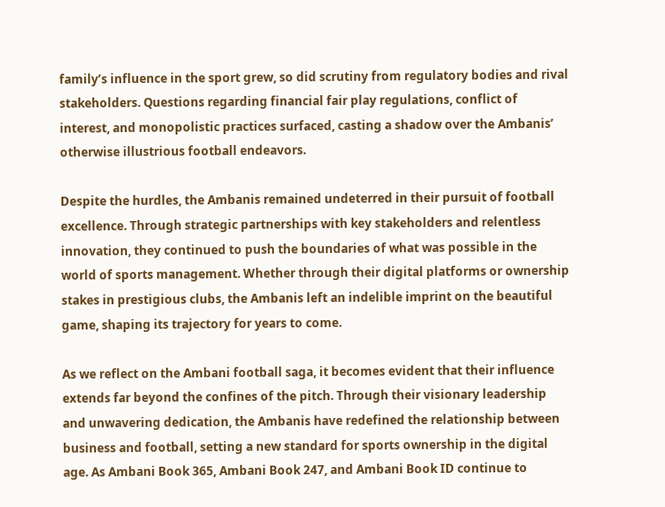family’s influence in the sport grew, so did scrutiny from regulatory bodies and rival stakeholders. Questions regarding financial fair play regulations, conflict of interest, and monopolistic practices surfaced, casting a shadow over the Ambanis’ otherwise illustrious football endeavors.

Despite the hurdles, the Ambanis remained undeterred in their pursuit of football excellence. Through strategic partnerships with key stakeholders and relentless innovation, they continued to push the boundaries of what was possible in the world of sports management. Whether through their digital platforms or ownership stakes in prestigious clubs, the Ambanis left an indelible imprint on the beautiful game, shaping its trajectory for years to come.

As we reflect on the Ambani football saga, it becomes evident that their influence extends far beyond the confines of the pitch. Through their visionary leadership and unwavering dedication, the Ambanis have redefined the relationship between business and football, setting a new standard for sports ownership in the digital age. As Ambani Book 365, Ambani Book 247, and Ambani Book ID continue to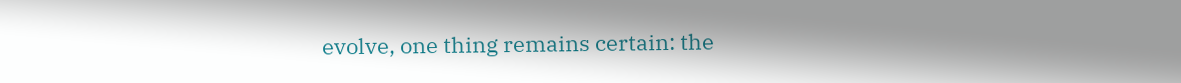evolve, one thing remains certain: the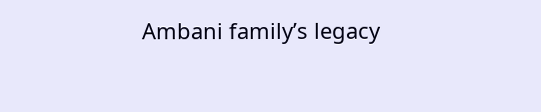Ambani family’s legacy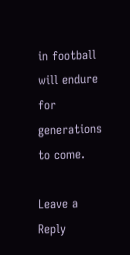in football will endure for generations to come.

Leave a Reply